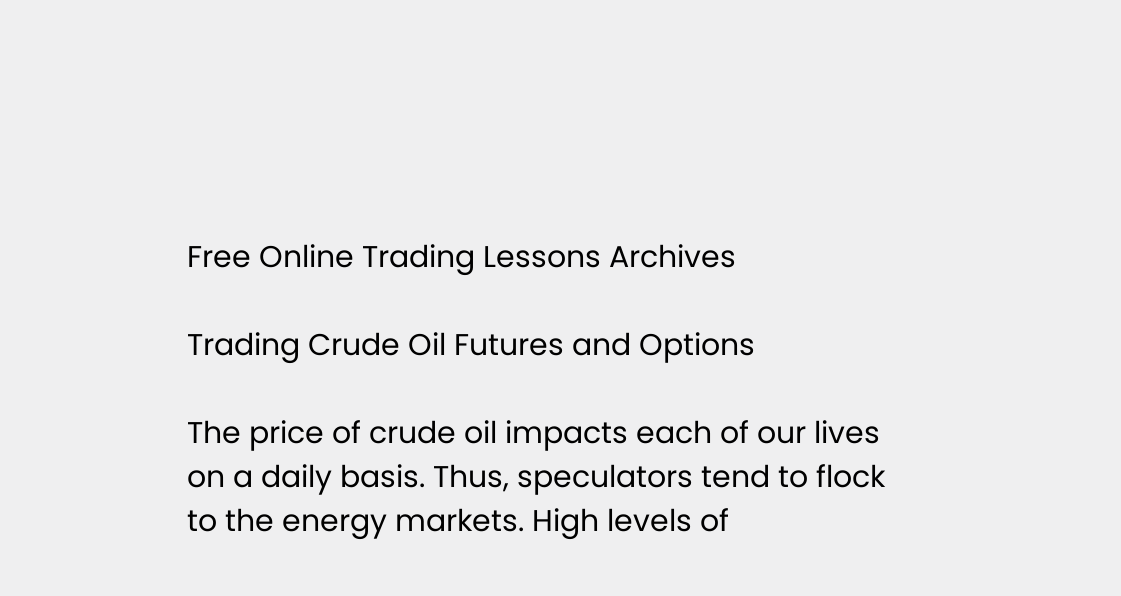Free Online Trading Lessons Archives

Trading Crude Oil Futures and Options

The price of crude oil impacts each of our lives on a daily basis. Thus, speculators tend to flock to the energy markets. High levels of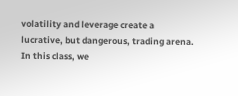volatility and leverage create a lucrative, but dangerous, trading arena. In this class, we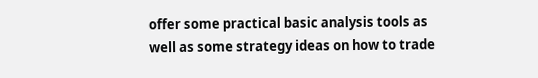offer some practical basic analysis tools as well as some strategy ideas on how to trade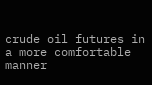crude oil futures in a more comfortable manner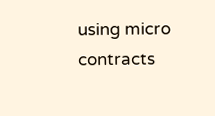using micro contracts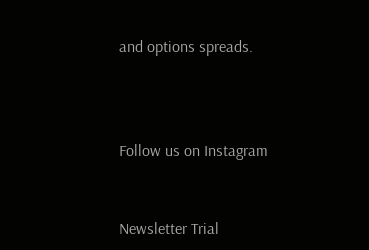and options spreads.



Follow us on Instagram


Newsletter Trial